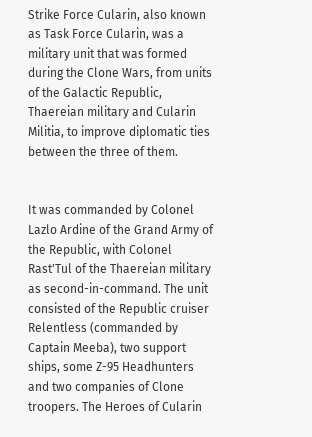Strike Force Cularin, also known as Task Force Cularin, was a military unit that was formed during the Clone Wars, from units of the Galactic Republic, Thaereian military and Cularin Militia, to improve diplomatic ties between the three of them.


It was commanded by Colonel Lazlo Ardine of the Grand Army of the Republic, with Colonel Rast'Tul of the Thaereian military as second-in-command. The unit consisted of the Republic cruiser Relentless (commanded by Captain Meeba), two support ships, some Z-95 Headhunters and two companies of Clone troopers. The Heroes of Cularin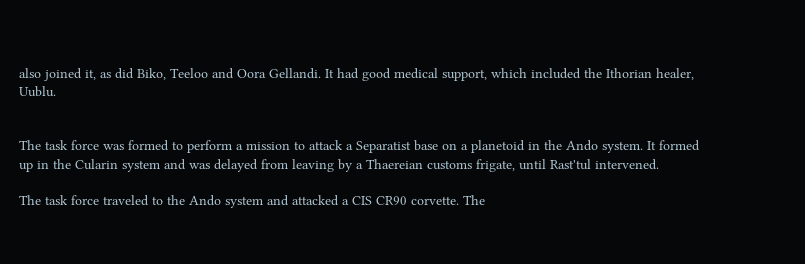also joined it, as did Biko, Teeloo and Oora Gellandi. It had good medical support, which included the Ithorian healer, Uublu.


The task force was formed to perform a mission to attack a Separatist base on a planetoid in the Ando system. It formed up in the Cularin system and was delayed from leaving by a Thaereian customs frigate, until Rast'tul intervened.

The task force traveled to the Ando system and attacked a CIS CR90 corvette. The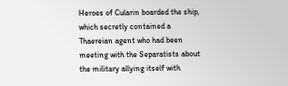Heroes of Cularin boarded the ship, which secretly contained a Thaereian agent who had been meeting with the Separatists about the military allying itself with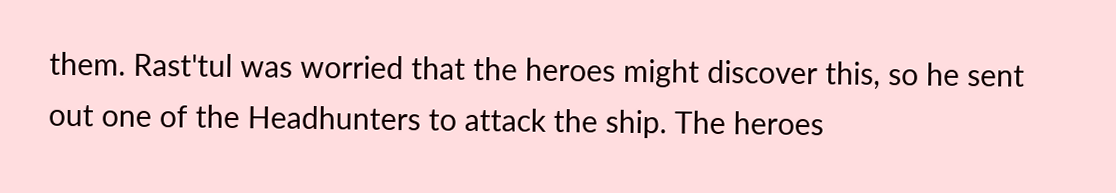them. Rast'tul was worried that the heroes might discover this, so he sent out one of the Headhunters to attack the ship. The heroes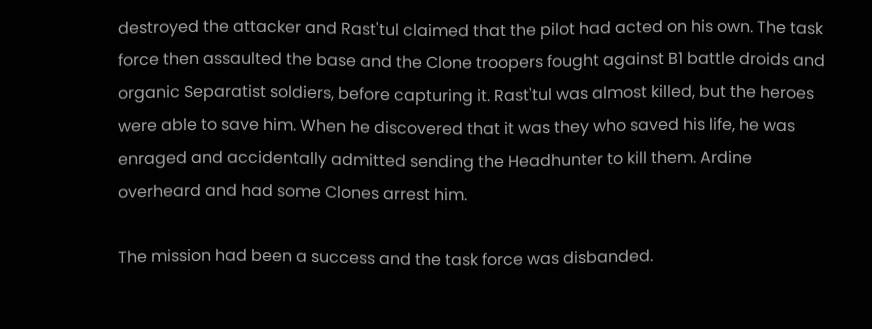destroyed the attacker and Rast'tul claimed that the pilot had acted on his own. The task force then assaulted the base and the Clone troopers fought against B1 battle droids and organic Separatist soldiers, before capturing it. Rast'tul was almost killed, but the heroes were able to save him. When he discovered that it was they who saved his life, he was enraged and accidentally admitted sending the Headhunter to kill them. Ardine overheard and had some Clones arrest him.

The mission had been a success and the task force was disbanded.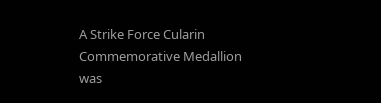A Strike Force Cularin Commemorative Medallion was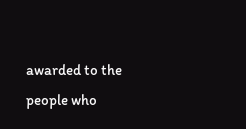awarded to the people who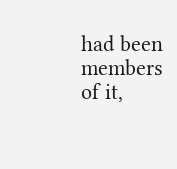had been members of it,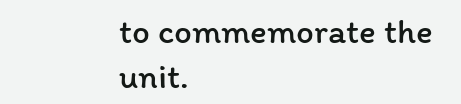to commemorate the unit.